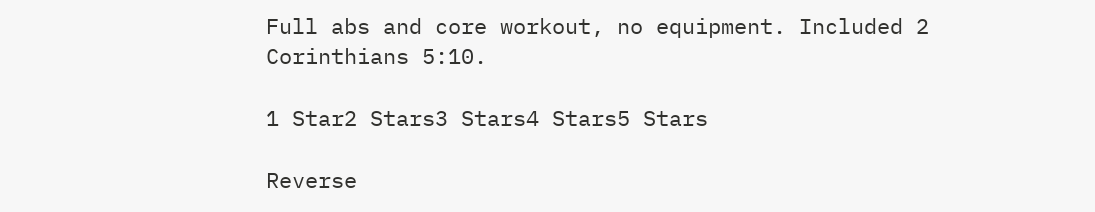Full abs and core workout, no equipment. Included 2 Corinthians 5:10.

1 Star2 Stars3 Stars4 Stars5 Stars

Reverse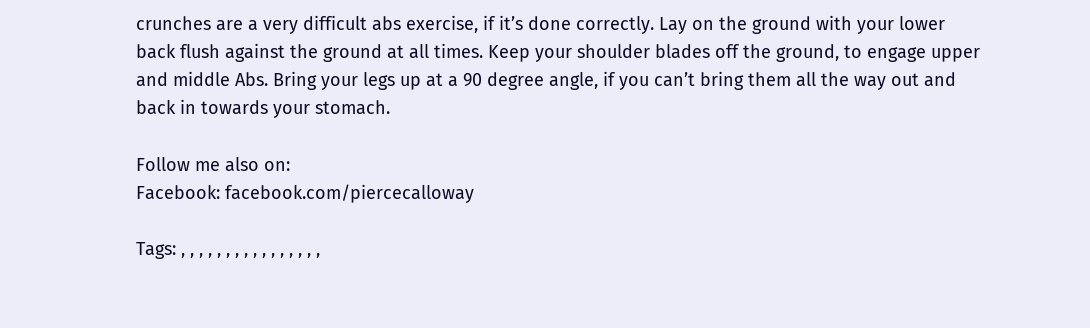crunches are a very difficult abs exercise, if it’s done correctly. Lay on the ground with your lower back flush against the ground at all times. Keep your shoulder blades off the ground, to engage upper and middle Abs. Bring your legs up at a 90 degree angle, if you can’t bring them all the way out and back in towards your stomach.

Follow me also on:
Facebook: facebook.com/piercecalloway

Tags: , , , , , , , , , , , , , , , ,